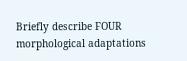Briefly describe FOUR morphological adaptations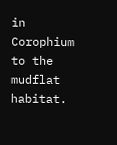in Corophium to the mudflat habitat.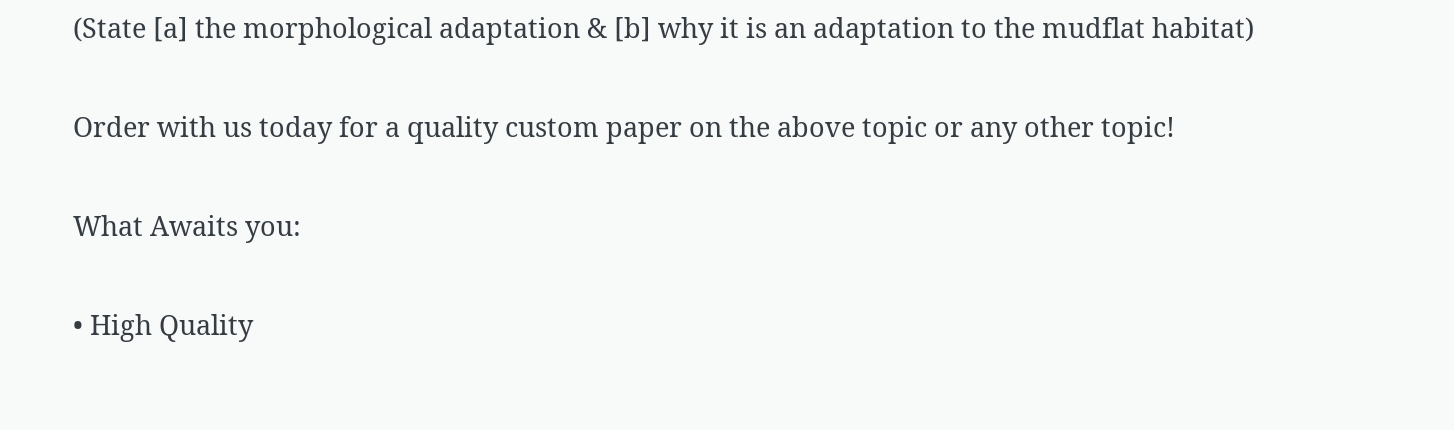(State [a] the morphological adaptation & [b] why it is an adaptation to the mudflat habitat)

Order with us today for a quality custom paper on the above topic or any other topic!

What Awaits you:

• High Quality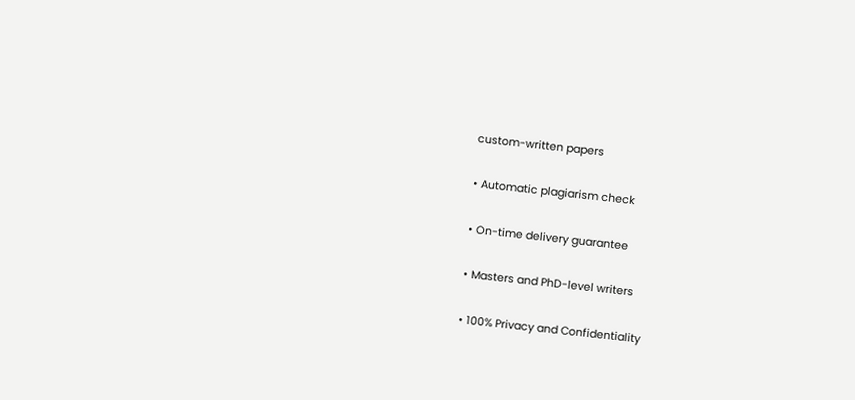custom-written papers

• Automatic plagiarism check

• On-time delivery guarantee

• Masters and PhD-level writers

• 100% Privacy and Confidentiality